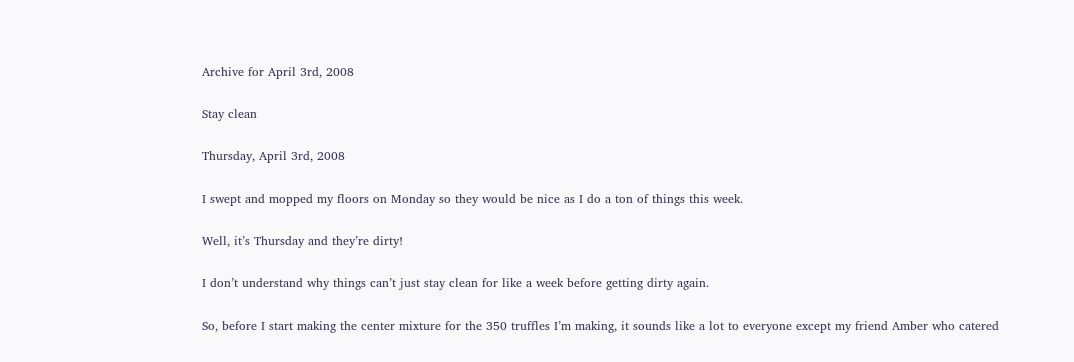Archive for April 3rd, 2008

Stay clean

Thursday, April 3rd, 2008

I swept and mopped my floors on Monday so they would be nice as I do a ton of things this week.

Well, it’s Thursday and they’re dirty!

I don’t understand why things can’t just stay clean for like a week before getting dirty again.

So, before I start making the center mixture for the 350 truffles I’m making, it sounds like a lot to everyone except my friend Amber who catered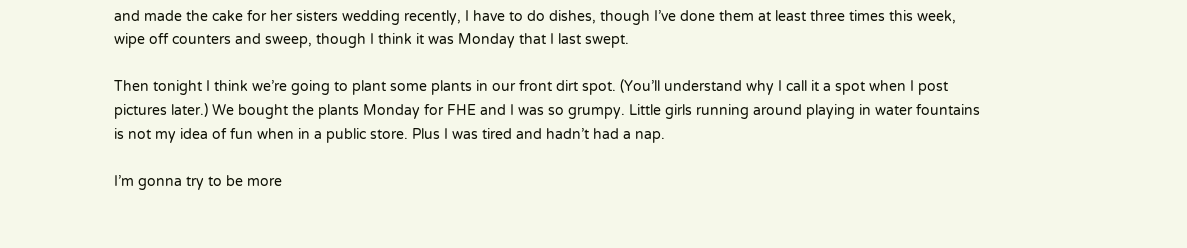and made the cake for her sisters wedding recently, I have to do dishes, though I’ve done them at least three times this week, wipe off counters and sweep, though I think it was Monday that I last swept.

Then tonight I think we’re going to plant some plants in our front dirt spot. (You’ll understand why I call it a spot when I post pictures later.) We bought the plants Monday for FHE and I was so grumpy. Little girls running around playing in water fountains is not my idea of fun when in a public store. Plus I was tired and hadn’t had a nap.

I’m gonna try to be more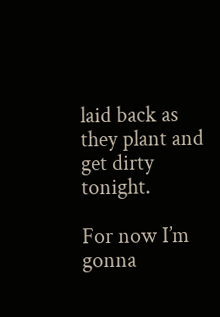laid back as they plant and get dirty tonight.

For now I’m gonna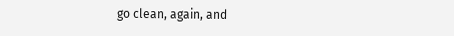go clean, again, and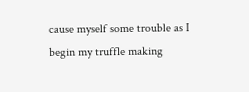cause myself some trouble as I begin my truffle making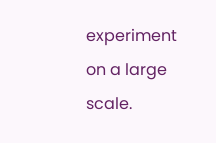experiment on a large scale.